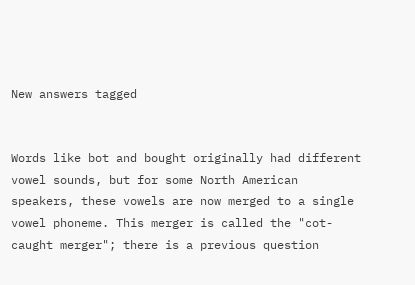New answers tagged


Words like bot and bought originally had different vowel sounds, but for some North American speakers, these vowels are now merged to a single vowel phoneme. This merger is called the "cot-caught merger"; there is a previous question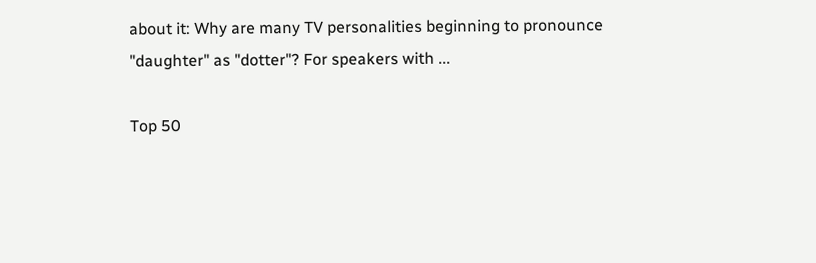about it: Why are many TV personalities beginning to pronounce "daughter" as "dotter"? For speakers with ...

Top 50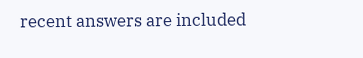recent answers are included